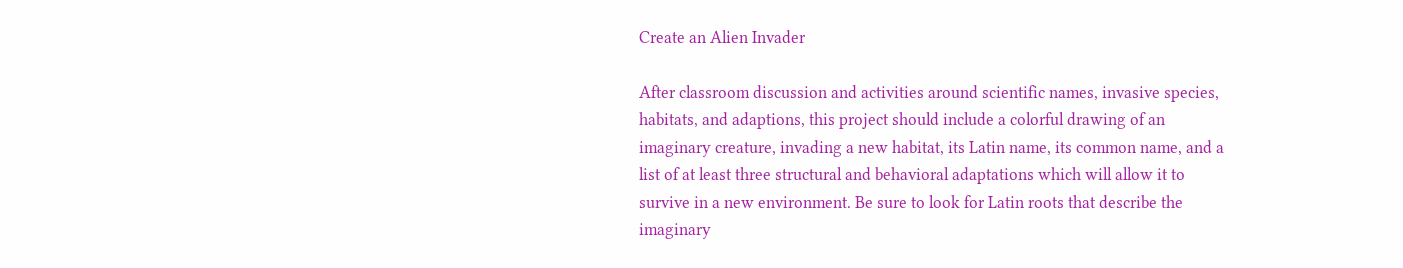Create an Alien Invader

After classroom discussion and activities around scientific names, invasive species, habitats, and adaptions, this project should include a colorful drawing of an imaginary creature, invading a new habitat, its Latin name, its common name, and a list of at least three structural and behavioral adaptations which will allow it to survive in a new environment. Be sure to look for Latin roots that describe the imaginary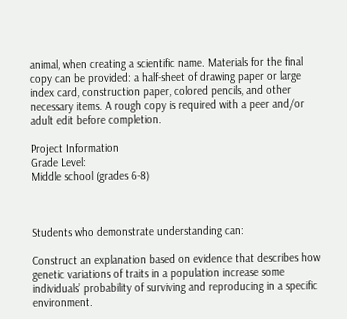animal, when creating a scientific name. Materials for the final copy can be provided: a half-sheet of drawing paper or large index card, construction paper, colored pencils, and other necessary items. A rough copy is required with a peer and/or adult edit before completion.

Project Information
Grade Level:
Middle school (grades 6-8)



Students who demonstrate understanding can:

Construct an explanation based on evidence that describes how genetic variations of traits in a population increase some individuals’ probability of surviving and reproducing in a specific environment.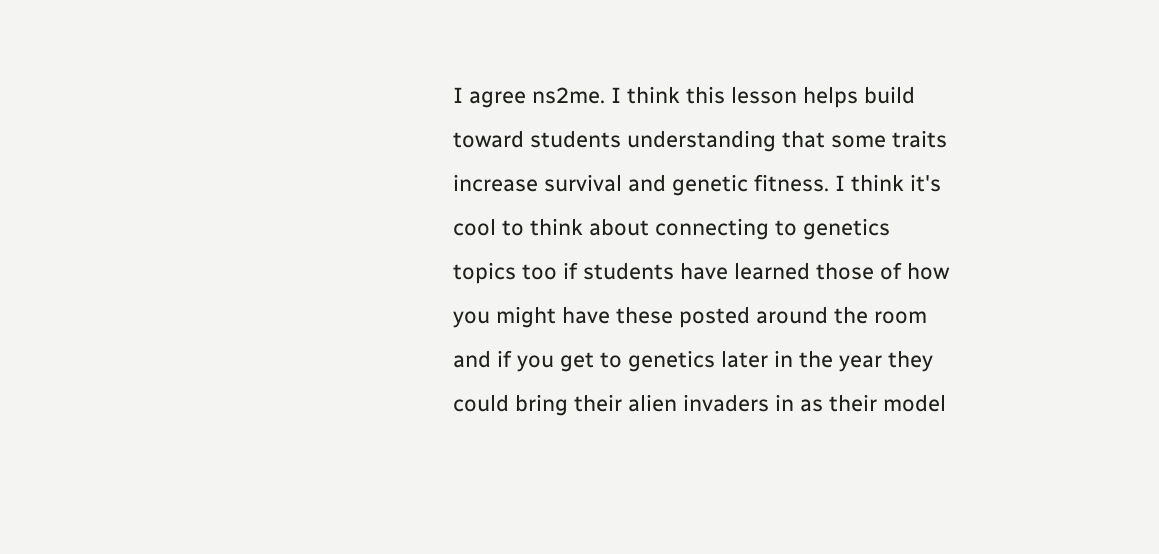I agree ns2me. I think this lesson helps build toward students understanding that some traits increase survival and genetic fitness. I think it's cool to think about connecting to genetics topics too if students have learned those of how you might have these posted around the room and if you get to genetics later in the year they could bring their alien invaders in as their model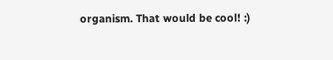organism. That would be cool! :)